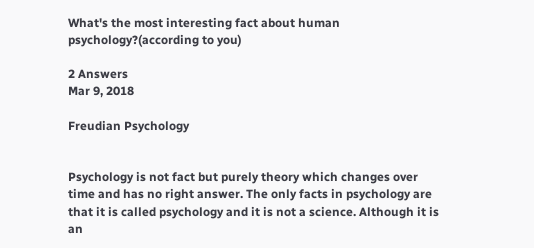What's the most interesting fact about human psychology?(according to you)

2 Answers
Mar 9, 2018

Freudian Psychology


Psychology is not fact but purely theory which changes over time and has no right answer. The only facts in psychology are that it is called psychology and it is not a science. Although it is an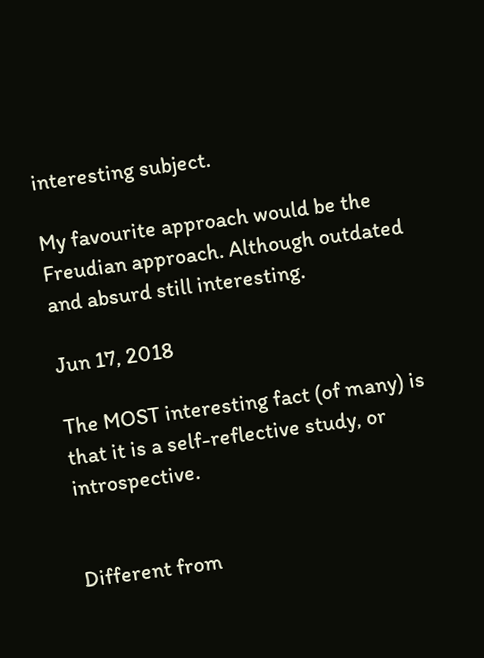interesting subject.

My favourite approach would be the Freudian approach. Although outdated and absurd still interesting.

Jun 17, 2018

The MOST interesting fact (of many) is that it is a self-reflective study, or introspective.


Different from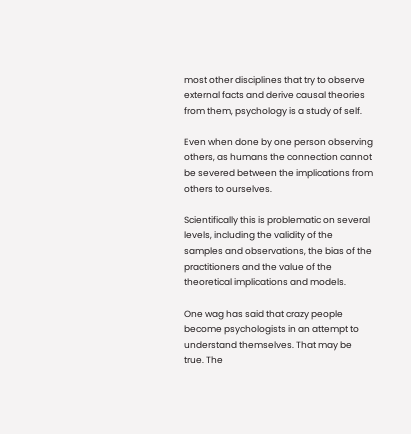most other disciplines that try to observe external facts and derive causal theories from them, psychology is a study of self.

Even when done by one person observing others, as humans the connection cannot be severed between the implications from others to ourselves.

Scientifically this is problematic on several levels, including the validity of the samples and observations, the bias of the practitioners and the value of the theoretical implications and models.

One wag has said that crazy people become psychologists in an attempt to understand themselves. That may be true. The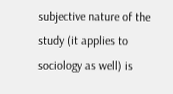subjective nature of the study (it applies to sociology as well) is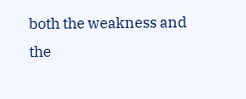both the weakness and the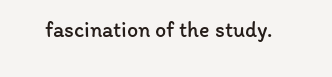fascination of the study.